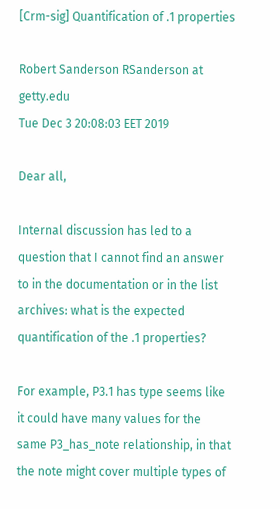[Crm-sig] Quantification of .1 properties

Robert Sanderson RSanderson at getty.edu
Tue Dec 3 20:08:03 EET 2019

Dear all,

Internal discussion has led to a question that I cannot find an answer to in the documentation or in the list archives: what is the expected quantification of the .1 properties?

For example, P3.1 has type seems like it could have many values for the same P3_has_note relationship, in that the note might cover multiple types of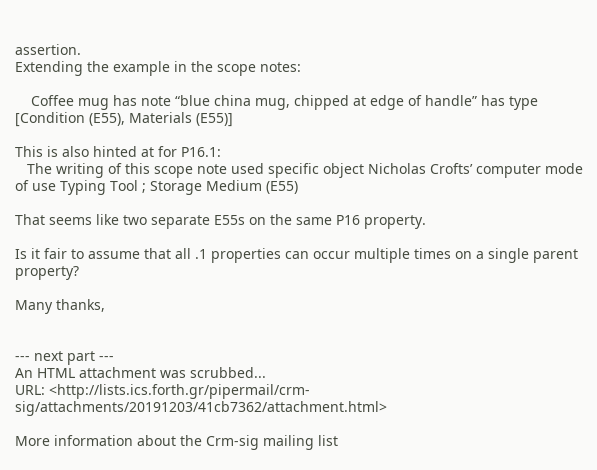assertion.
Extending the example in the scope notes:

    Coffee mug has note “blue china mug, chipped at edge of handle” has type [Condition (E55), Materials (E55)]

This is also hinted at for P16.1:
   The writing of this scope note used specific object Nicholas Crofts’ computer mode of use Typing Tool ; Storage Medium (E55)

That seems like two separate E55s on the same P16 property.

Is it fair to assume that all .1 properties can occur multiple times on a single parent property?

Many thanks,


--- next part ---
An HTML attachment was scrubbed...
URL: <http://lists.ics.forth.gr/pipermail/crm-sig/attachments/20191203/41cb7362/attachment.html>

More information about the Crm-sig mailing list